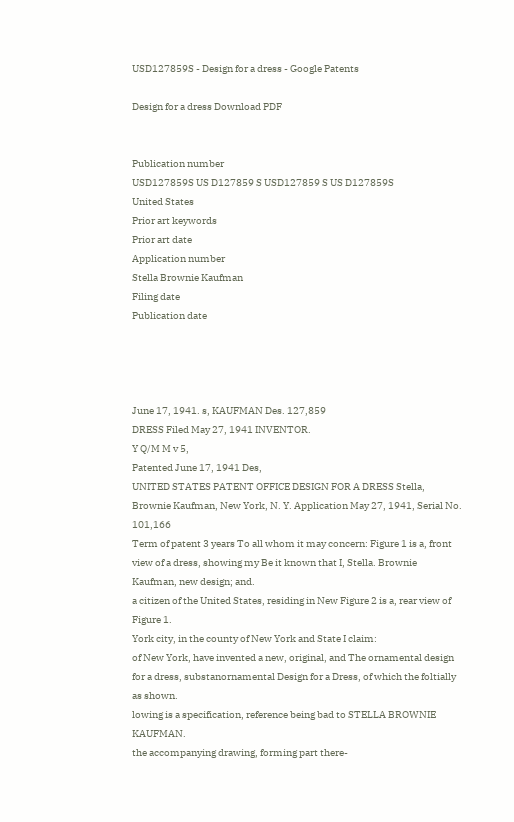USD127859S - Design for a dress - Google Patents

Design for a dress Download PDF


Publication number
USD127859S US D127859 S USD127859 S US D127859S
United States
Prior art keywords
Prior art date
Application number
Stella Brownie Kaufman
Filing date
Publication date




June 17, 1941. s, KAUFMAN Des. 127,859
DRESS Filed May 27, 1941 INVENTOR.
Y Q/M M v 5,
Patented June 17, 1941 Des,
UNITED STATES PATENT OFFICE DESIGN FOR A DRESS Stella, Brownie Kaufman, New York, N. Y. Application May 27, 1941, Serial No. 101,166
Term of patent 3 years To all whom it may concern: Figure 1 is a, front view of a dress, showing my Be it known that I, Stella. Brownie Kaufman, new design; and.
a citizen of the United States, residing in New Figure 2 is a, rear view of Figure 1.
York city, in the county of New York and State I claim:
of New York, have invented a new, original, and The ornamental design for a dress, substanornamental Design for a Dress, of which the foltially as shown.
lowing is a specification, reference being bad to STELLA BROWNIE KAUFMAN.
the accompanying drawing, forming part there-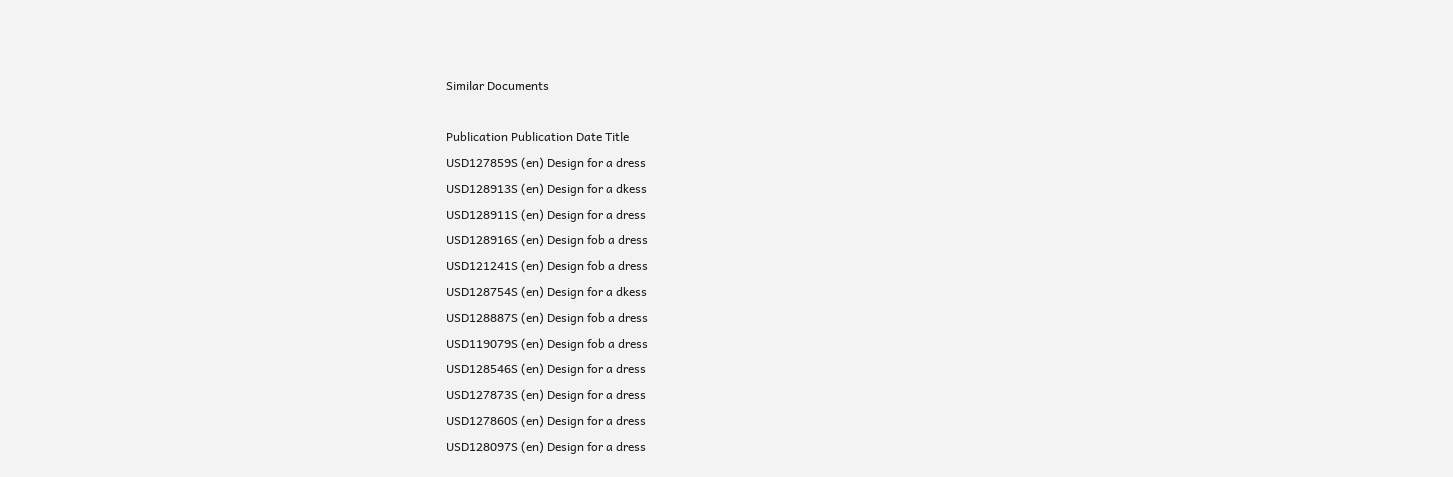Similar Documents

Publication Publication Date Title
USD127859S (en) Design for a dress
USD128913S (en) Design for a dkess
USD128911S (en) Design for a dress
USD128916S (en) Design fob a dress
USD121241S (en) Design fob a dress
USD128754S (en) Design for a dkess
USD128887S (en) Design fob a dress
USD119079S (en) Design fob a dress
USD128546S (en) Design for a dress
USD127873S (en) Design for a dress
USD127860S (en) Design for a dress
USD128097S (en) Design for a dress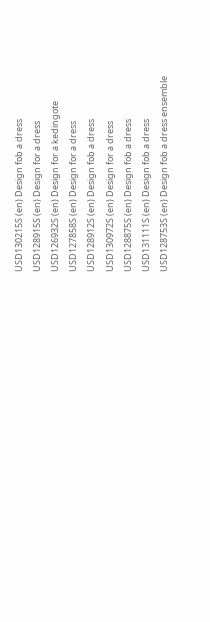USD130215S (en) Design fob a dress
USD128915S (en) Design for a dress
USD126932S (en) Design for a kedingote
USD127858S (en) Design for a dress
USD128912S (en) Design fob a dress
USD130972S (en) Design for a dress
USD128875S (en) Design fob a dress
USD131111S (en) Design fob a dress
USD128753S (en) Design fob a dress ensemble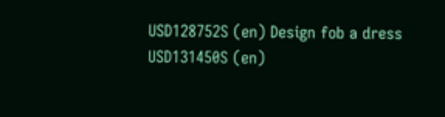USD128752S (en) Design fob a dress
USD131450S (en)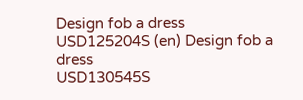Design fob a dress
USD125204S (en) Design fob a dress
USD130545S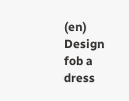(en) Design fob a dress